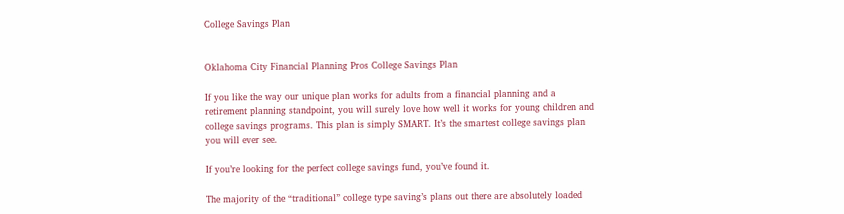College Savings Plan


Oklahoma City Financial Planning Pros College Savings Plan

If you like the way our unique plan works for adults from a financial planning and a retirement planning standpoint, you will surely love how well it works for young children and college savings programs. This plan is simply SMART. It’s the smartest college savings plan you will ever see.

If you’re looking for the perfect college savings fund, you’ve found it.

The majority of the “traditional” college type saving’s plans out there are absolutely loaded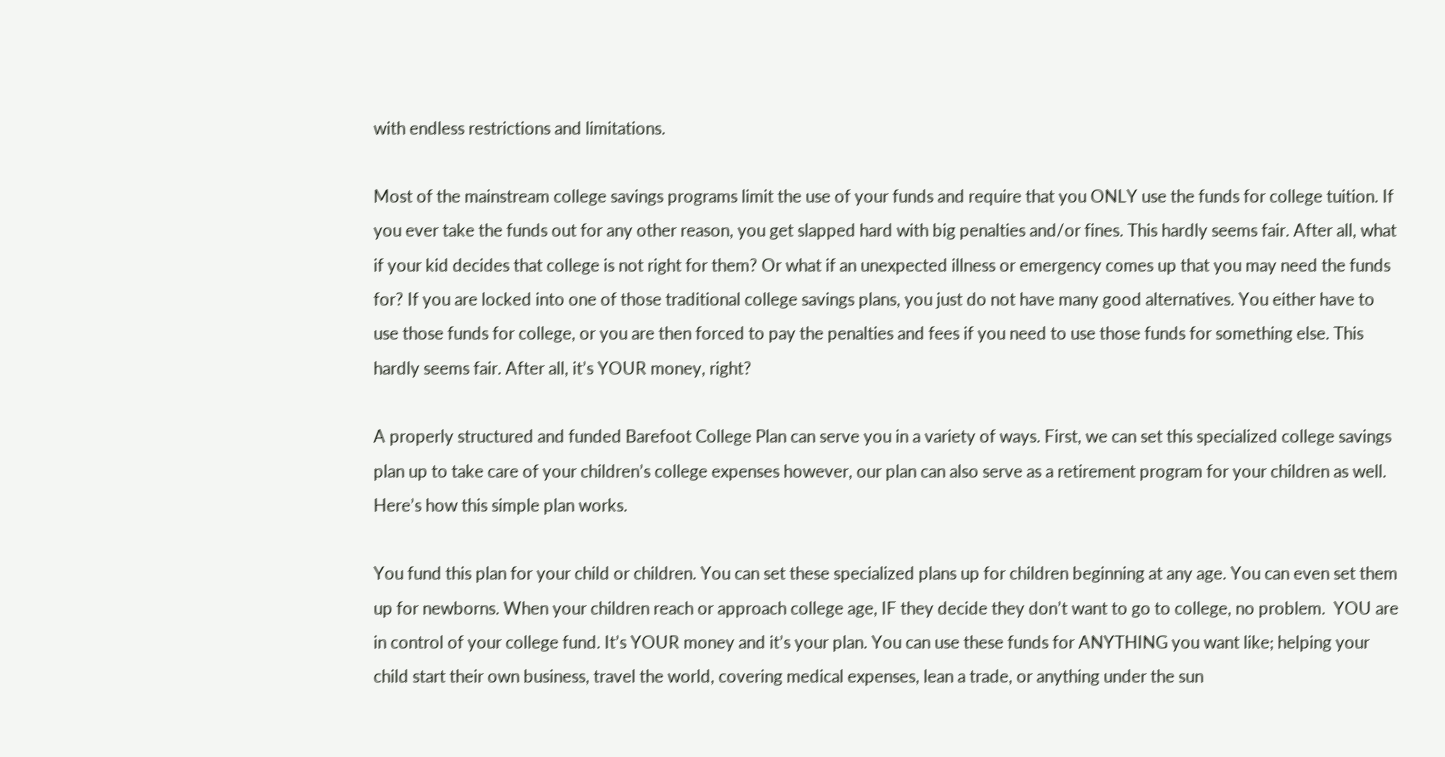with endless restrictions and limitations.

Most of the mainstream college savings programs limit the use of your funds and require that you ONLY use the funds for college tuition. If you ever take the funds out for any other reason, you get slapped hard with big penalties and/or fines. This hardly seems fair. After all, what if your kid decides that college is not right for them? Or what if an unexpected illness or emergency comes up that you may need the funds for? If you are locked into one of those traditional college savings plans, you just do not have many good alternatives. You either have to use those funds for college, or you are then forced to pay the penalties and fees if you need to use those funds for something else. This hardly seems fair. After all, it’s YOUR money, right?

A properly structured and funded Barefoot College Plan can serve you in a variety of ways. First, we can set this specialized college savings plan up to take care of your children’s college expenses however, our plan can also serve as a retirement program for your children as well. Here’s how this simple plan works.

You fund this plan for your child or children. You can set these specialized plans up for children beginning at any age. You can even set them up for newborns. When your children reach or approach college age, IF they decide they don’t want to go to college, no problem.  YOU are in control of your college fund. It’s YOUR money and it’s your plan. You can use these funds for ANYTHING you want like; helping your child start their own business, travel the world, covering medical expenses, lean a trade, or anything under the sun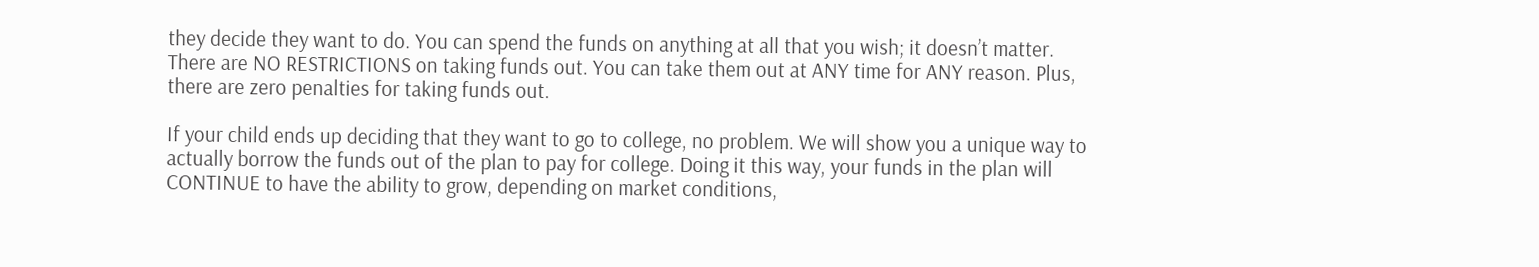they decide they want to do. You can spend the funds on anything at all that you wish; it doesn’t matter. There are NO RESTRICTIONS on taking funds out. You can take them out at ANY time for ANY reason. Plus, there are zero penalties for taking funds out.

If your child ends up deciding that they want to go to college, no problem. We will show you a unique way to actually borrow the funds out of the plan to pay for college. Doing it this way, your funds in the plan will CONTINUE to have the ability to grow, depending on market conditions,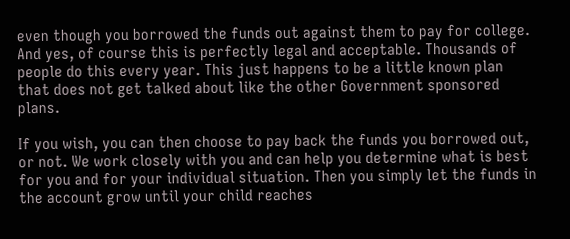even though you borrowed the funds out against them to pay for college. And yes, of course this is perfectly legal and acceptable. Thousands of people do this every year. This just happens to be a little known plan that does not get talked about like the other Government sponsored plans.

If you wish, you can then choose to pay back the funds you borrowed out, or not. We work closely with you and can help you determine what is best for you and for your individual situation. Then you simply let the funds in the account grow until your child reaches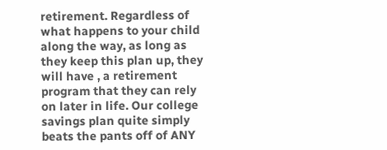retirement. Regardless of what happens to your child along the way, as long as they keep this plan up, they will have , a retirement program that they can rely on later in life. Our college savings plan quite simply beats the pants off of ANY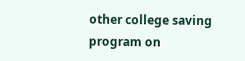other college saving program on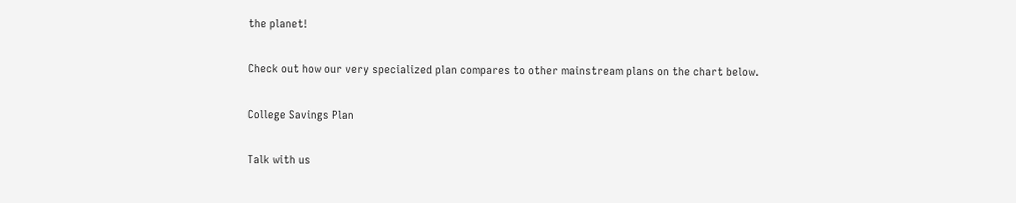the planet!

Check out how our very specialized plan compares to other mainstream plans on the chart below.

College Savings Plan

Talk with us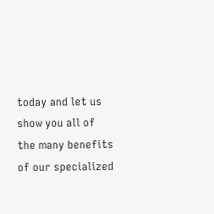today and let us show you all of the many benefits of our specialized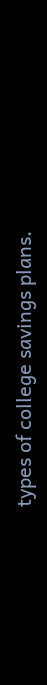types of college savings plans.